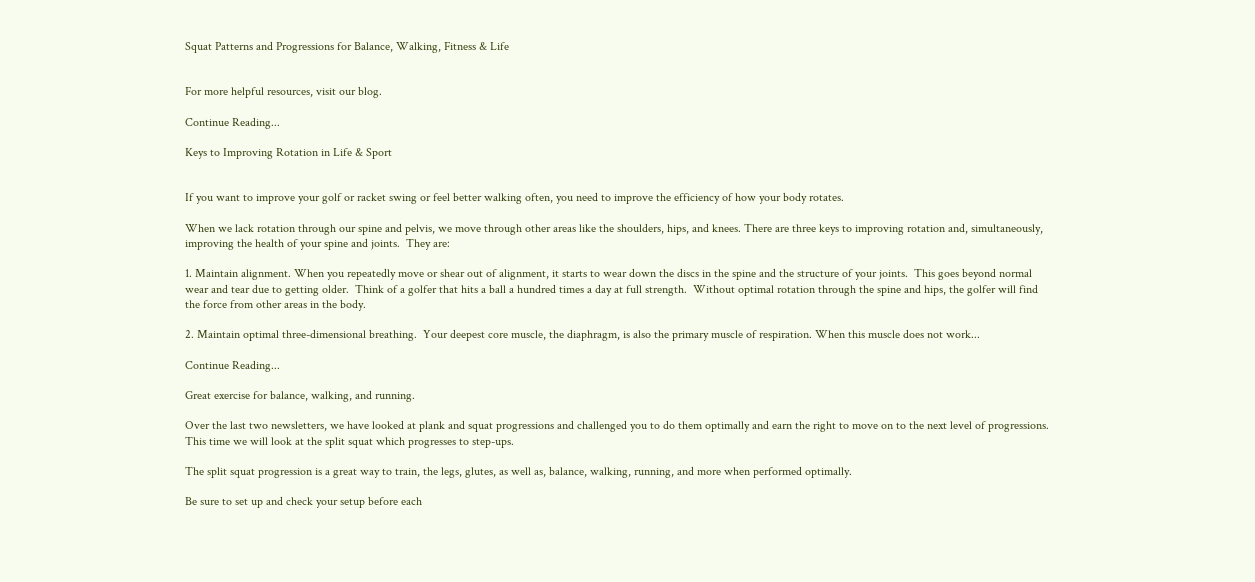Squat Patterns and Progressions for Balance, Walking, Fitness & Life


For more helpful resources, visit our blog.

Continue Reading...

Keys to Improving Rotation in Life & Sport


If you want to improve your golf or racket swing or feel better walking often, you need to improve the efficiency of how your body rotates.

When we lack rotation through our spine and pelvis, we move through other areas like the shoulders, hips, and knees. There are three keys to improving rotation and, simultaneously, improving the health of your spine and joints.  They are:

1. Maintain alignment. When you repeatedly move or shear out of alignment, it starts to wear down the discs in the spine and the structure of your joints.  This goes beyond normal wear and tear due to getting older.  Think of a golfer that hits a ball a hundred times a day at full strength.  Without optimal rotation through the spine and hips, the golfer will find the force from other areas in the body.

2. Maintain optimal three-dimensional breathing.  Your deepest core muscle, the diaphragm, is also the primary muscle of respiration. When this muscle does not work...

Continue Reading...

Great exercise for balance, walking, and running.

Over the last two newsletters, we have looked at plank and squat progressions and challenged you to do them optimally and earn the right to move on to the next level of progressions.  This time we will look at the split squat which progresses to step-ups.

The split squat progression is a great way to train, the legs, glutes, as well as, balance, walking, running, and more when performed optimally.

Be sure to set up and check your setup before each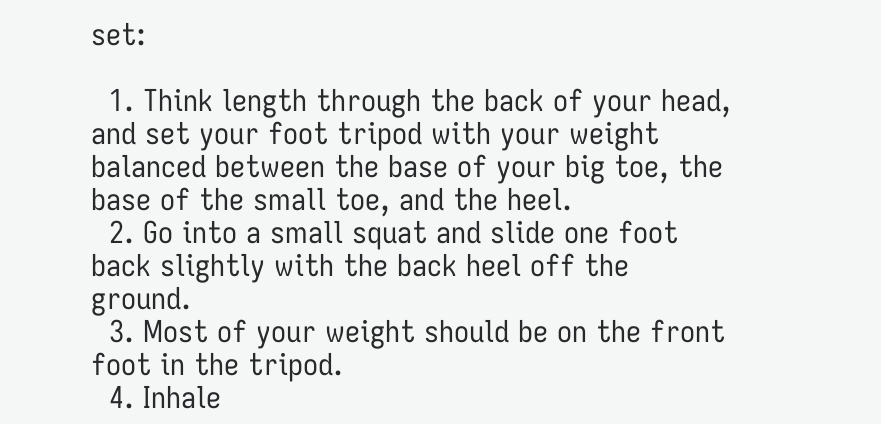set:

  1. Think length through the back of your head, and set your foot tripod with your weight balanced between the base of your big toe, the base of the small toe, and the heel.
  2. Go into a small squat and slide one foot back slightly with the back heel off the ground.
  3. Most of your weight should be on the front foot in the tripod.
  4. Inhale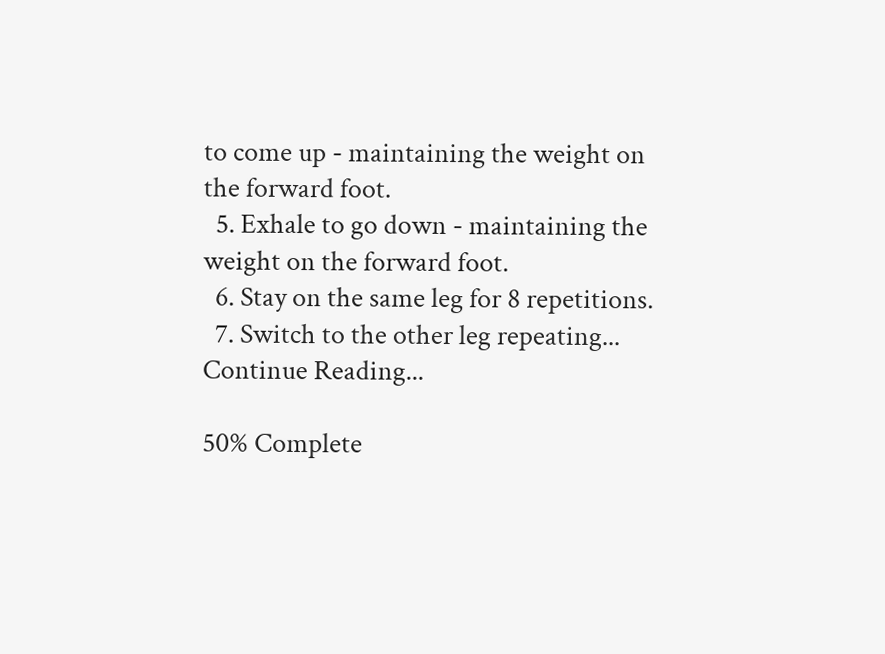to come up - maintaining the weight on the forward foot.
  5. Exhale to go down - maintaining the weight on the forward foot.
  6. Stay on the same leg for 8 repetitions.
  7. Switch to the other leg repeating...
Continue Reading...

50% Complete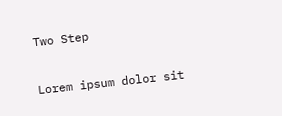Two Step

Lorem ipsum dolor sit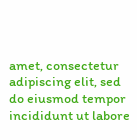amet, consectetur adipiscing elit, sed do eiusmod tempor incididunt ut labore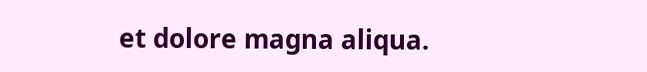et dolore magna aliqua.